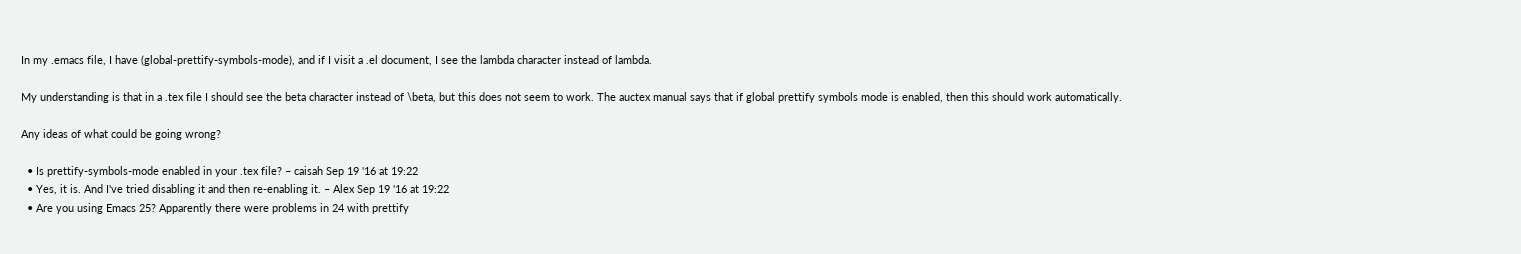In my .emacs file, I have (global-prettify-symbols-mode), and if I visit a .el document, I see the lambda character instead of lambda.

My understanding is that in a .tex file I should see the beta character instead of \beta, but this does not seem to work. The auctex manual says that if global prettify symbols mode is enabled, then this should work automatically.

Any ideas of what could be going wrong?

  • Is prettify-symbols-mode enabled in your .tex file? – caisah Sep 19 '16 at 19:22
  • Yes, it is. And I've tried disabling it and then re-enabling it. – Alex Sep 19 '16 at 19:22
  • Are you using Emacs 25? Apparently there were problems in 24 with prettify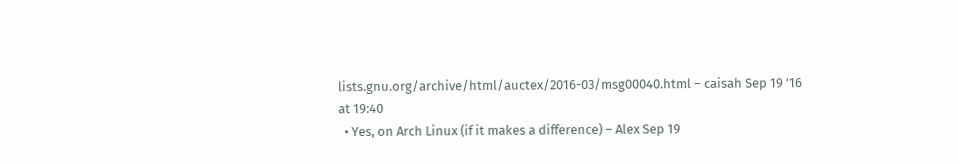lists.gnu.org/archive/html/auctex/2016-03/msg00040.html – caisah Sep 19 '16 at 19:40
  • Yes, on Arch Linux (if it makes a difference) – Alex Sep 19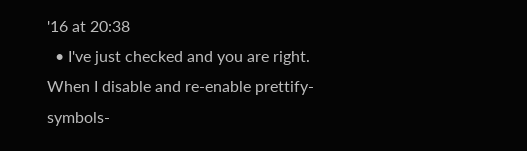'16 at 20:38
  • I've just checked and you are right. When I disable and re-enable prettify-symbols-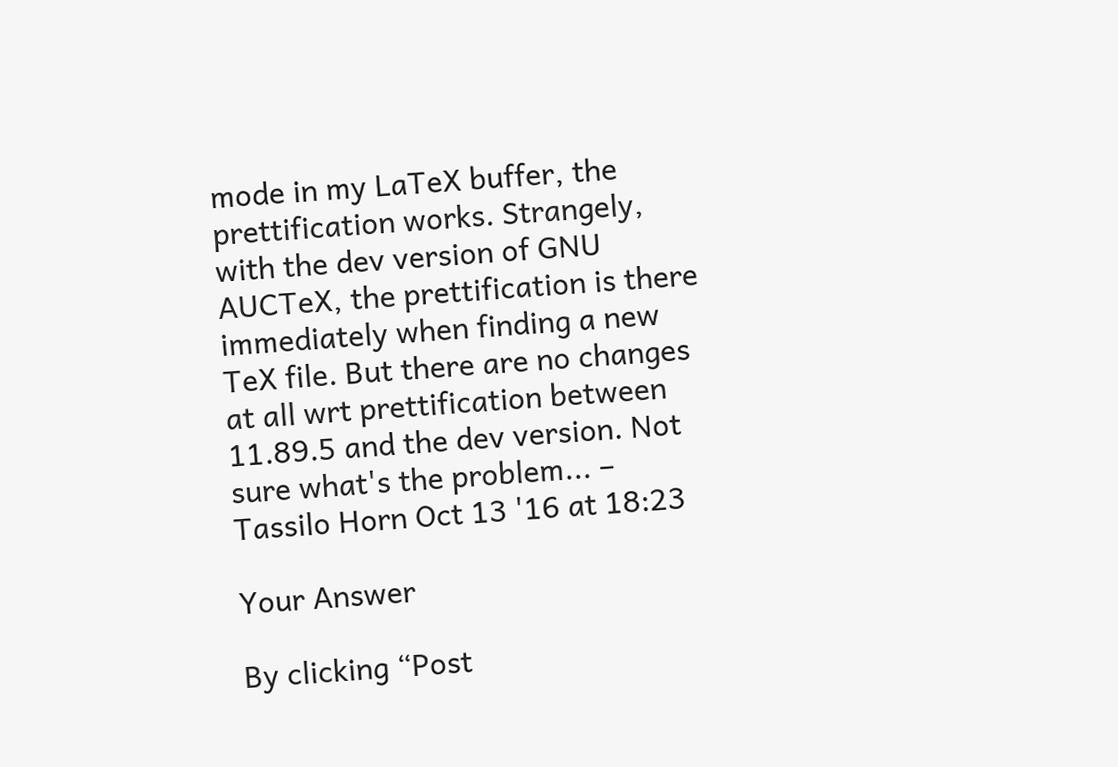mode in my LaTeX buffer, the prettification works. Strangely, with the dev version of GNU AUCTeX, the prettification is there immediately when finding a new TeX file. But there are no changes at all wrt prettification between 11.89.5 and the dev version. Not sure what's the problem... – Tassilo Horn Oct 13 '16 at 18:23

Your Answer

By clicking “Post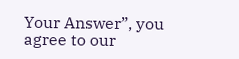Your Answer”, you agree to our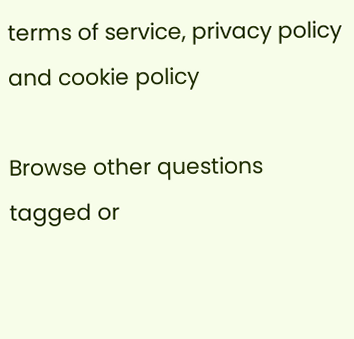terms of service, privacy policy and cookie policy

Browse other questions tagged or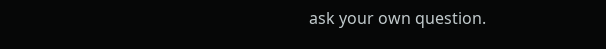ask your own question.